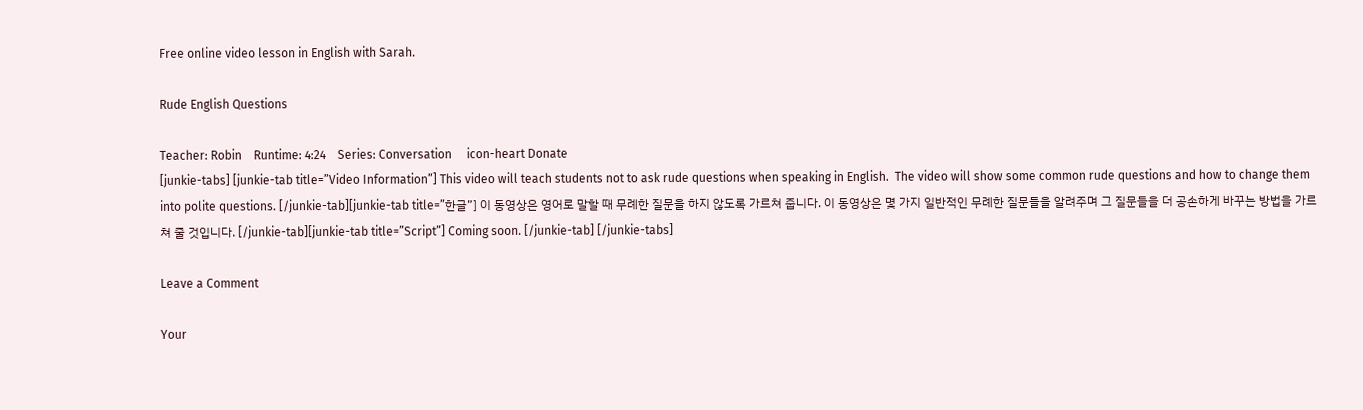Free online video lesson in English with Sarah.

Rude English Questions

Teacher: Robin    Runtime: 4:24    Series: Conversation     icon-heart Donate
[junkie-tabs] [junkie-tab title=”Video Information”] This video will teach students not to ask rude questions when speaking in English.  The video will show some common rude questions and how to change them into polite questions. [/junkie-tab][junkie-tab title=”한글”] 이 동영상은 영어로 말할 때 무례한 질문을 하지 않도록 가르쳐 줍니다. 이 동영상은 몇 가지 일반적인 무례한 질문들을 알려주며 그 질문들을 더 공손하게 바꾸는 방법을 가르쳐 줄 것입니다. [/junkie-tab][junkie-tab title=”Script”] Coming soon. [/junkie-tab] [/junkie-tabs]

Leave a Comment

Your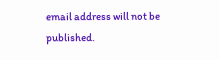email address will not be published.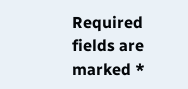Required fields are marked *